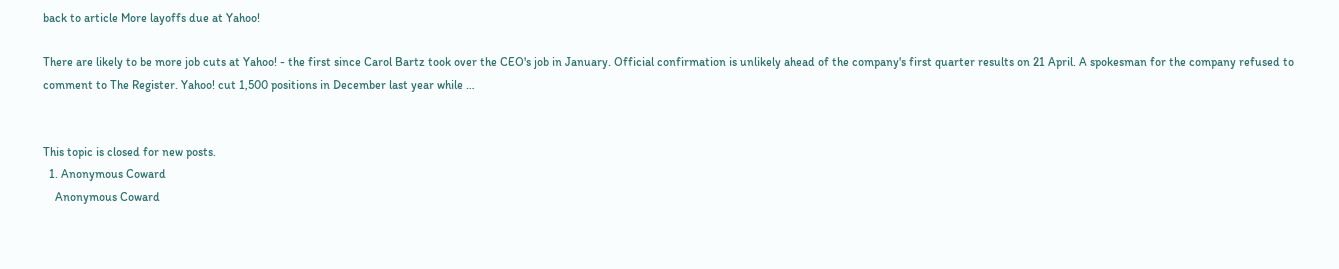back to article More layoffs due at Yahoo!

There are likely to be more job cuts at Yahoo! - the first since Carol Bartz took over the CEO's job in January. Official confirmation is unlikely ahead of the company's first quarter results on 21 April. A spokesman for the company refused to comment to The Register. Yahoo! cut 1,500 positions in December last year while …


This topic is closed for new posts.
  1. Anonymous Coward
    Anonymous Coward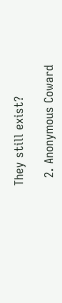They still exist?

  2. Anonymous Coward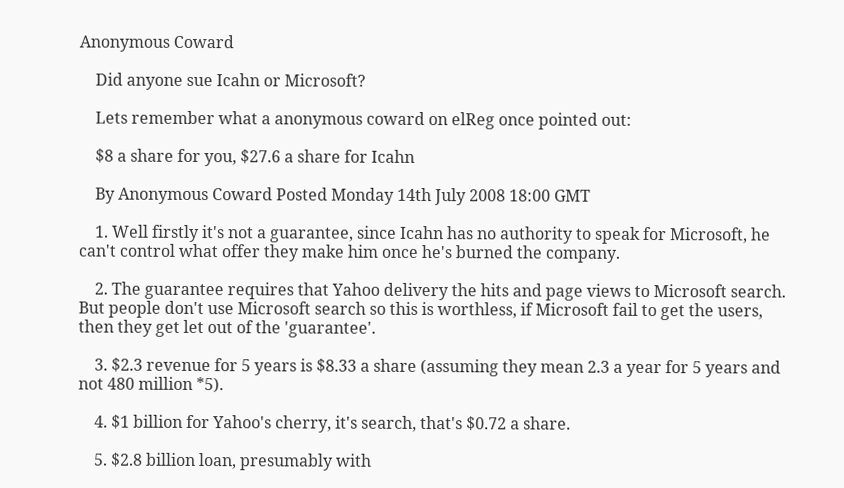Anonymous Coward

    Did anyone sue Icahn or Microsoft?

    Lets remember what a anonymous coward on elReg once pointed out:

    $8 a share for you, $27.6 a share for Icahn

    By Anonymous Coward Posted Monday 14th July 2008 18:00 GMT

    1. Well firstly it's not a guarantee, since Icahn has no authority to speak for Microsoft, he can't control what offer they make him once he's burned the company.

    2. The guarantee requires that Yahoo delivery the hits and page views to Microsoft search. But people don't use Microsoft search so this is worthless, if Microsoft fail to get the users, then they get let out of the 'guarantee'.

    3. $2.3 revenue for 5 years is $8.33 a share (assuming they mean 2.3 a year for 5 years and not 480 million *5).

    4. $1 billion for Yahoo's cherry, it's search, that's $0.72 a share.

    5. $2.8 billion loan, presumably with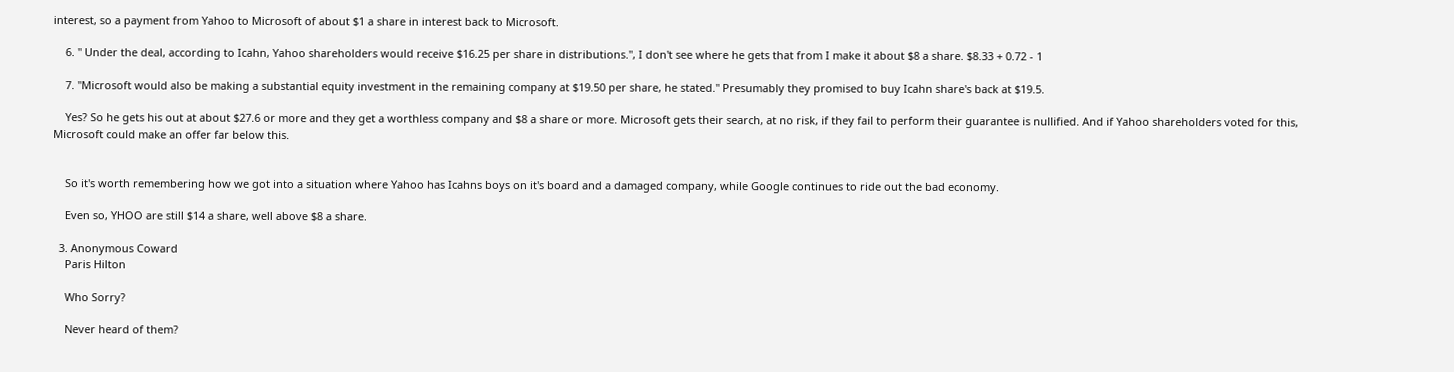interest, so a payment from Yahoo to Microsoft of about $1 a share in interest back to Microsoft.

    6. " Under the deal, according to Icahn, Yahoo shareholders would receive $16.25 per share in distributions.", I don't see where he gets that from I make it about $8 a share. $8.33 + 0.72 - 1

    7. "Microsoft would also be making a substantial equity investment in the remaining company at $19.50 per share, he stated." Presumably they promised to buy Icahn share's back at $19.5.

    Yes? So he gets his out at about $27.6 or more and they get a worthless company and $8 a share or more. Microsoft gets their search, at no risk, if they fail to perform their guarantee is nullified. And if Yahoo shareholders voted for this, Microsoft could make an offer far below this.


    So it's worth remembering how we got into a situation where Yahoo has Icahns boys on it's board and a damaged company, while Google continues to ride out the bad economy.

    Even so, YHOO are still $14 a share, well above $8 a share.

  3. Anonymous Coward
    Paris Hilton

    Who Sorry?

    Never heard of them?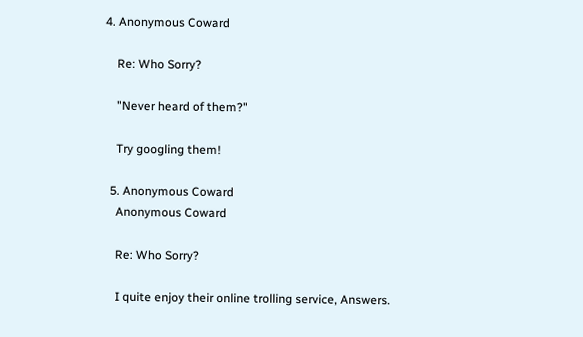4. Anonymous Coward

    Re: Who Sorry?

    "Never heard of them?"

    Try googling them!

  5. Anonymous Coward
    Anonymous Coward

    Re: Who Sorry?

    I quite enjoy their online trolling service, Answers.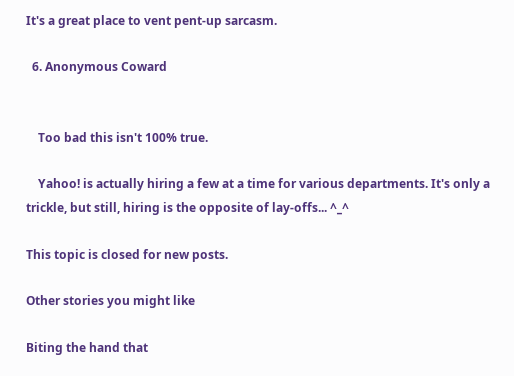It's a great place to vent pent-up sarcasm.

  6. Anonymous Coward


    Too bad this isn't 100% true.

    Yahoo! is actually hiring a few at a time for various departments. It's only a trickle, but still, hiring is the opposite of lay-offs... ^_^

This topic is closed for new posts.

Other stories you might like

Biting the hand that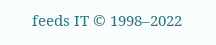feeds IT © 1998–2022